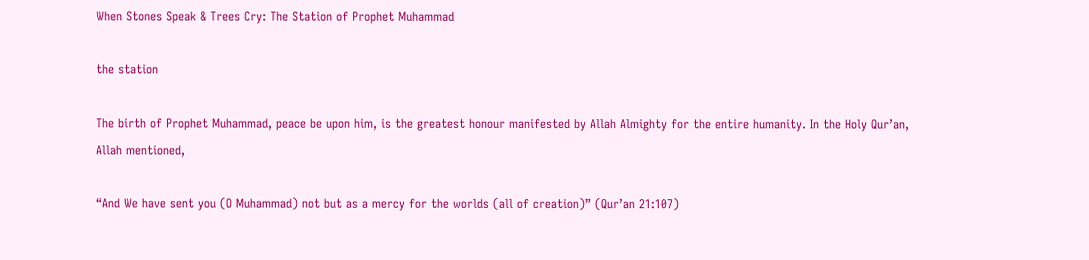When Stones Speak & Trees Cry: The Station of Prophet Muhammad

the station

The birth of Prophet Muhammad, peace be upon him, is the greatest honour manifested by Allah Almighty for the entire humanity. In the Holy Qur’an, Allah mentioned,

“And We have sent you (O Muhammad) not but as a mercy for the worlds (all of creation)” (Qur’an 21:107)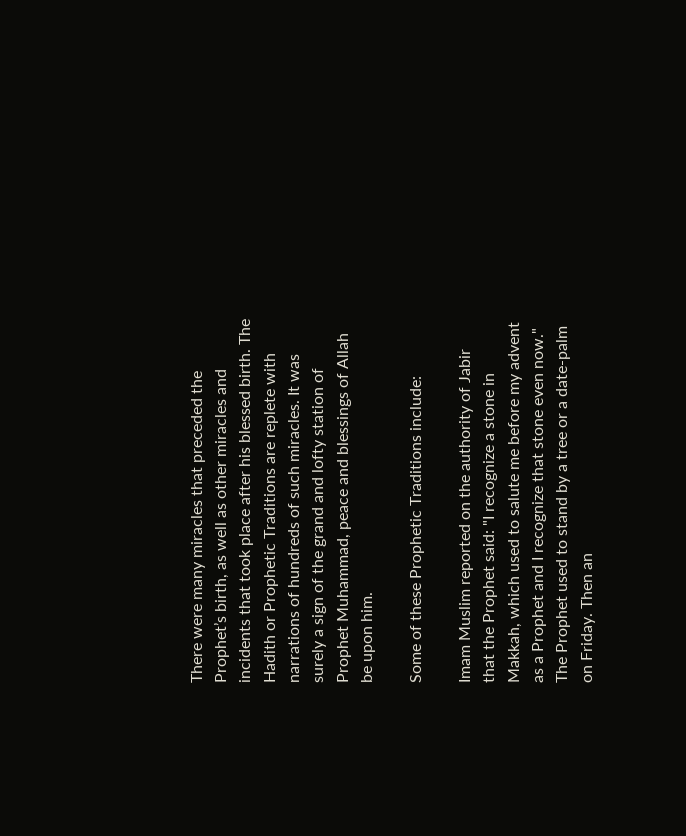There were many miracles that preceded the Prophet’s birth, as well as other miracles and incidents that took place after his blessed birth. The Hadith or Prophetic Traditions are replete with narrations of hundreds of such miracles. It was surely a sign of the grand and lofty station of Prophet Muhammad, peace and blessings of Allah be upon him.

Some of these Prophetic Traditions include:

Imam Muslim reported on the authority of Jabir that the Prophet said: "I recognize a stone in Makkah, which used to salute me before my advent as a Prophet and I recognize that stone even now."
The Prophet used to stand by a tree or a date-palm on Friday. Then an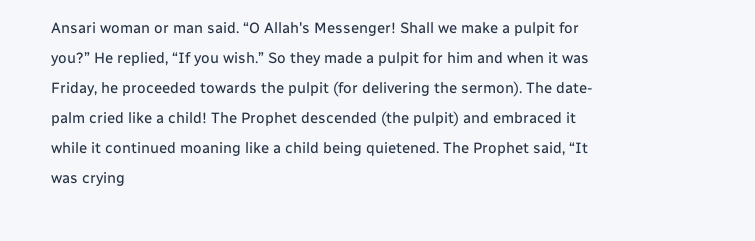Ansari woman or man said. “O Allah's Messenger! Shall we make a pulpit for you?” He replied, “If you wish.” So they made a pulpit for him and when it was Friday, he proceeded towards the pulpit (for delivering the sermon). The date-palm cried like a child! The Prophet descended (the pulpit) and embraced it while it continued moaning like a child being quietened. The Prophet said, “It was crying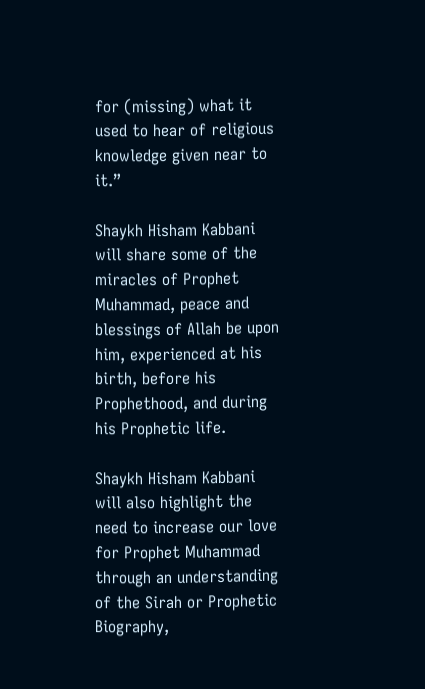for (missing) what it used to hear of religious knowledge given near to it.”

Shaykh Hisham Kabbani will share some of the miracles of Prophet Muhammad, peace and blessings of Allah be upon him, experienced at his birth, before his Prophethood, and during his Prophetic life.

Shaykh Hisham Kabbani will also highlight the need to increase our love for Prophet Muhammad through an understanding of the Sirah or Prophetic Biography,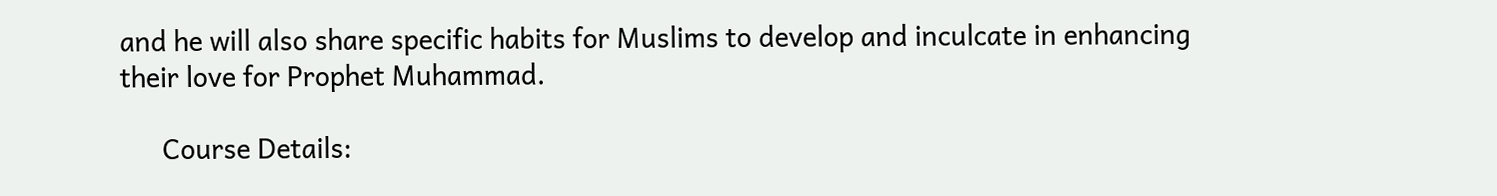and he will also share specific habits for Muslims to develop and inculcate in enhancing their love for Prophet Muhammad.

      Course Details: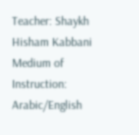Teacher: Shaykh Hisham Kabbani
Medium of Instruction: Arabic/English